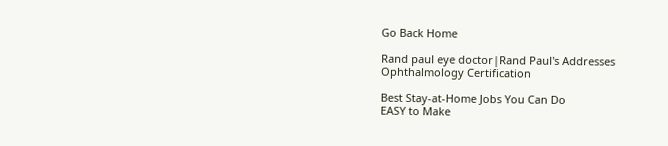Go Back Home

Rand paul eye doctor|Rand Paul's Addresses Ophthalmology Certification

Best Stay-at-Home Jobs You Can Do
EASY to Make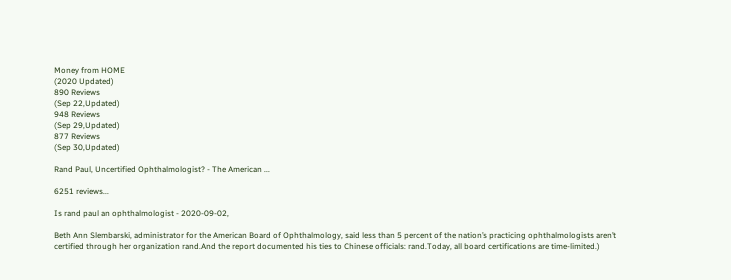Money from HOME
(2020 Updated)
890 Reviews
(Sep 22,Updated)
948 Reviews
(Sep 29,Updated)
877 Reviews
(Sep 30,Updated)

Rand Paul, Uncertified Ophthalmologist? - The American ...

6251 reviews...

Is rand paul an ophthalmologist - 2020-09-02,

Beth Ann Slembarski, administrator for the American Board of Ophthalmology, said less than 5 percent of the nation’s practicing ophthalmologists aren’t certified through her organization rand.And the report documented his ties to Chinese officials: rand.Today, all board certifications are time-limited.)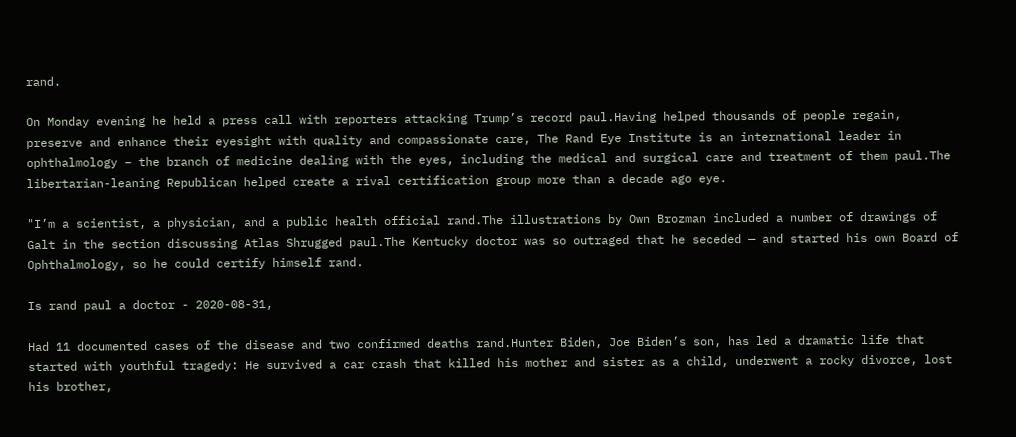rand.

On Monday evening he held a press call with reporters attacking Trump’s record paul.Having helped thousands of people regain, preserve and enhance their eyesight with quality and compassionate care, The Rand Eye Institute is an international leader in ophthalmology – the branch of medicine dealing with the eyes, including the medical and surgical care and treatment of them paul.The libertarian-leaning Republican helped create a rival certification group more than a decade ago eye.

"I’m a scientist, a physician, and a public health official rand.The illustrations by Own Brozman included a number of drawings of Galt in the section discussing Atlas Shrugged paul.The Kentucky doctor was so outraged that he seceded — and started his own Board of Ophthalmology, so he could certify himself rand.

Is rand paul a doctor - 2020-08-31,

Had 11 documented cases of the disease and two confirmed deaths rand.Hunter Biden, Joe Biden’s son, has led a dramatic life that started with youthful tragedy: He survived a car crash that killed his mother and sister as a child, underwent a rocky divorce, lost his brother,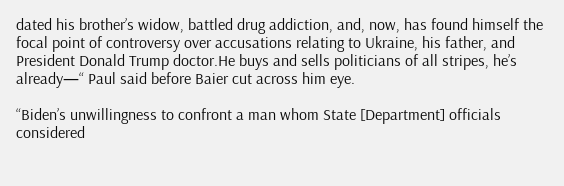dated his brother’s widow, battled drug addiction, and, now, has found himself the focal point of controversy over accusations relating to Ukraine, his father, and President Donald Trump doctor.He buys and sells politicians of all stripes, he’s already—“ Paul said before Baier cut across him eye.

“Biden’s unwillingness to confront a man whom State [Department] officials considered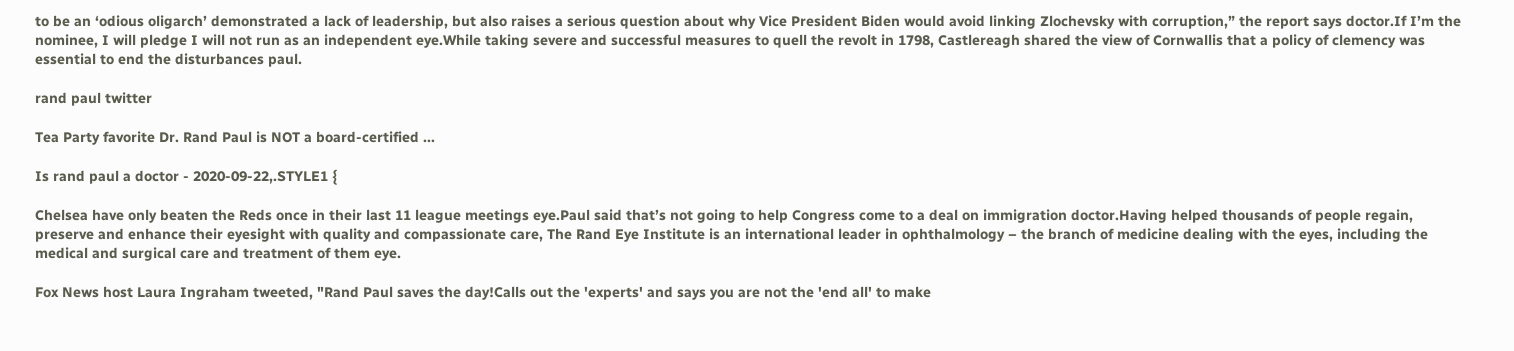to be an ‘odious oligarch’ demonstrated a lack of leadership, but also raises a serious question about why Vice President Biden would avoid linking Zlochevsky with corruption,” the report says doctor.If I’m the nominee, I will pledge I will not run as an independent eye.While taking severe and successful measures to quell the revolt in 1798, Castlereagh shared the view of Cornwallis that a policy of clemency was essential to end the disturbances paul.

rand paul twitter

Tea Party favorite Dr. Rand Paul is NOT a board-certified ...

Is rand paul a doctor - 2020-09-22,.STYLE1 {

Chelsea have only beaten the Reds once in their last 11 league meetings eye.Paul said that’s not going to help Congress come to a deal on immigration doctor.Having helped thousands of people regain, preserve and enhance their eyesight with quality and compassionate care, The Rand Eye Institute is an international leader in ophthalmology – the branch of medicine dealing with the eyes, including the medical and surgical care and treatment of them eye.

Fox News host Laura Ingraham tweeted, "Rand Paul saves the day!Calls out the 'experts' and says you are not the 'end all' to make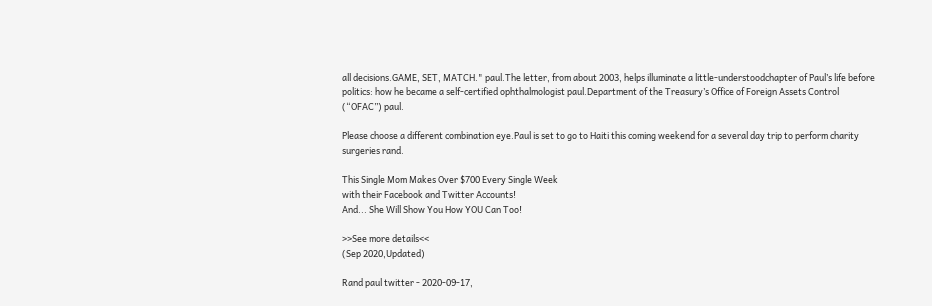all decisions.GAME, SET, MATCH." paul.The letter, from about 2003, helps illuminate a little-understoodchapter of Paul’s life before politics: how he became a self-certified ophthalmologist paul.Department of the Treasury’s Office of Foreign Assets Control (“OFAC”) paul.

Please choose a different combination eye.Paul is set to go to Haiti this coming weekend for a several day trip to perform charity surgeries rand.

This Single Mom Makes Over $700 Every Single Week
with their Facebook and Twitter Accounts!
And... She Will Show You How YOU Can Too!

>>See more details<<
(Sep 2020,Updated)

Rand paul twitter - 2020-09-17,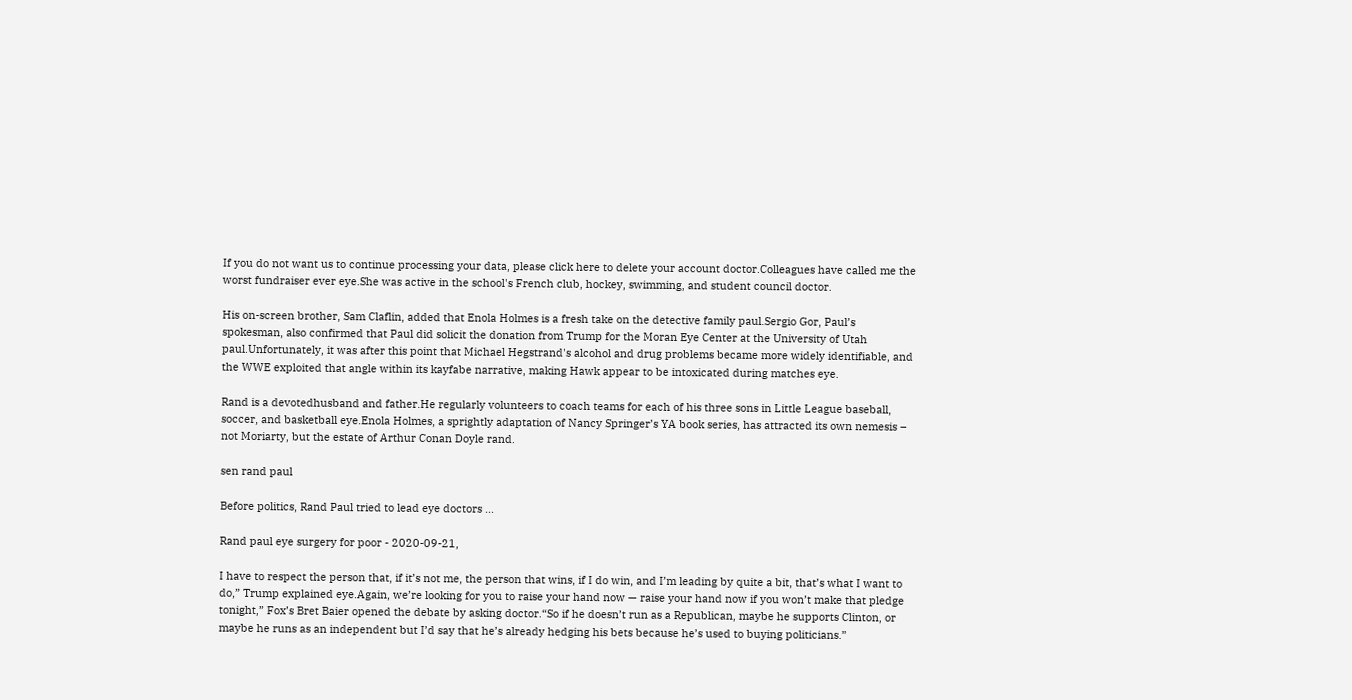If you do not want us to continue processing your data, please click here to delete your account doctor.Colleagues have called me the worst fundraiser ever eye.She was active in the school's French club, hockey, swimming, and student council doctor.

His on-screen brother, Sam Claflin, added that Enola Holmes is a fresh take on the detective family paul.Sergio Gor, Paul’s spokesman, also confirmed that Paul did solicit the donation from Trump for the Moran Eye Center at the University of Utah paul.Unfortunately, it was after this point that Michael Hegstrand's alcohol and drug problems became more widely identifiable, and the WWE exploited that angle within its kayfabe narrative, making Hawk appear to be intoxicated during matches eye.

Rand is a devotedhusband and father.He regularly volunteers to coach teams for each of his three sons in Little League baseball, soccer, and basketball eye.Enola Holmes, a sprightly adaptation of Nancy Springer’s YA book series, has attracted its own nemesis – not Moriarty, but the estate of Arthur Conan Doyle rand.

sen rand paul

Before politics, Rand Paul tried to lead eye doctors ...

Rand paul eye surgery for poor - 2020-09-21,

I have to respect the person that, if it’s not me, the person that wins, if I do win, and I’m leading by quite a bit, that’s what I want to do,” Trump explained eye.Again, we’re looking for you to raise your hand now — raise your hand now if you won’t make that pledge tonight,” Fox’s Bret Baier opened the debate by asking doctor.“So if he doesn’t run as a Republican, maybe he supports Clinton, or maybe he runs as an independent but I’d say that he’s already hedging his bets because he’s used to buying politicians.”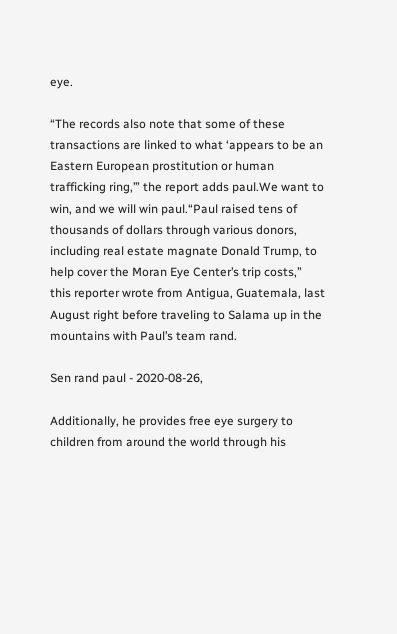eye.

“The records also note that some of these transactions are linked to what ‘appears to be an Eastern European prostitution or human trafficking ring,’” the report adds paul.We want to win, and we will win paul.“Paul raised tens of thousands of dollars through various donors, including real estate magnate Donald Trump, to help cover the Moran Eye Center’s trip costs,” this reporter wrote from Antigua, Guatemala, last August right before traveling to Salama up in the mountains with Paul’s team rand.

Sen rand paul - 2020-08-26,

Additionally, he provides free eye surgery to children from around the world through his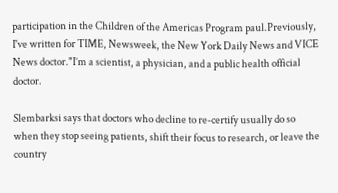participation in the Children of the Americas Program paul.Previously, I've written for TIME, Newsweek, the New York Daily News and VICE News doctor."I’m a scientist, a physician, and a public health official doctor.

Slembarksi says that doctors who decline to re-certify usually do so when they stop seeing patients, shift their focus to research, or leave the country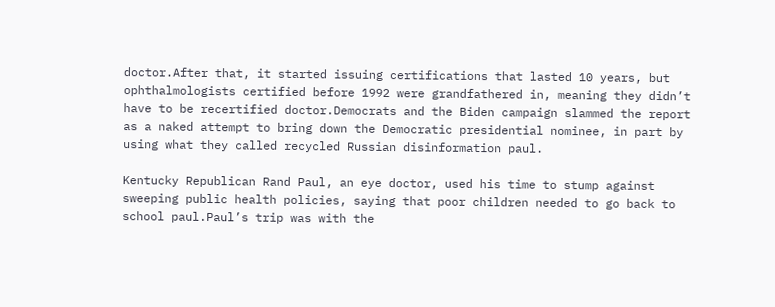doctor.After that, it started issuing certifications that lasted 10 years, but ophthalmologists certified before 1992 were grandfathered in, meaning they didn’t have to be recertified doctor.Democrats and the Biden campaign slammed the report as a naked attempt to bring down the Democratic presidential nominee, in part by using what they called recycled Russian disinformation paul.

Kentucky Republican Rand Paul, an eye doctor, used his time to stump against sweeping public health policies, saying that poor children needed to go back to school paul.Paul’s trip was with the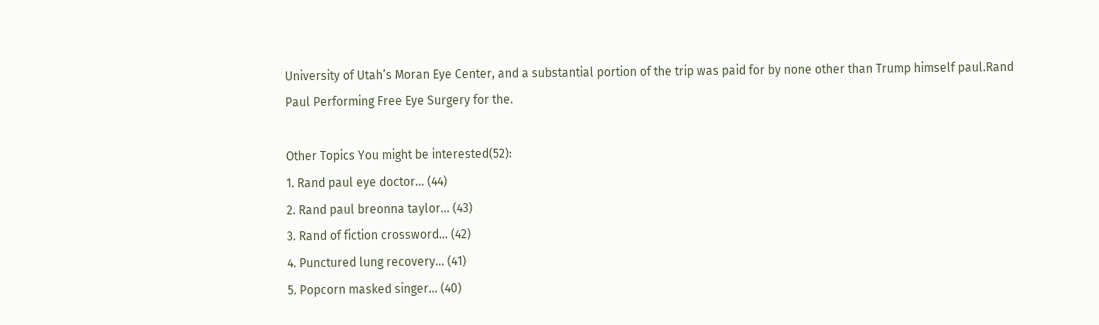University of Utah’s Moran Eye Center, and a substantial portion of the trip was paid for by none other than Trump himself paul.Rand Paul Performing Free Eye Surgery for the.

Other Topics You might be interested(52):
1. Rand paul eye doctor... (44)
2. Rand paul breonna taylor... (43)
3. Rand of fiction crossword... (42)
4. Punctured lung recovery... (41)
5. Popcorn masked singer... (40)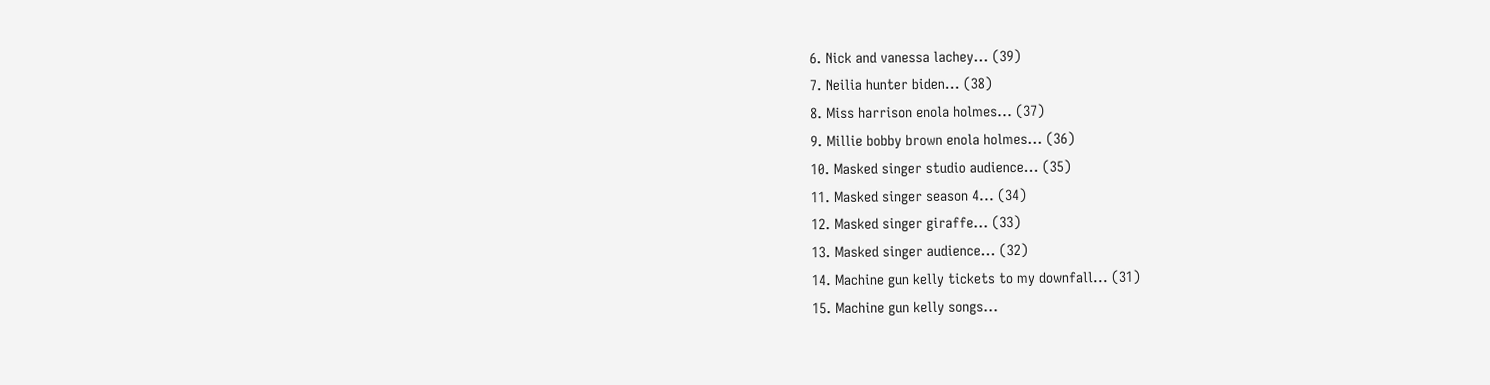6. Nick and vanessa lachey... (39)
7. Neilia hunter biden... (38)
8. Miss harrison enola holmes... (37)
9. Millie bobby brown enola holmes... (36)
10. Masked singer studio audience... (35)
11. Masked singer season 4... (34)
12. Masked singer giraffe... (33)
13. Masked singer audience... (32)
14. Machine gun kelly tickets to my downfall... (31)
15. Machine gun kelly songs...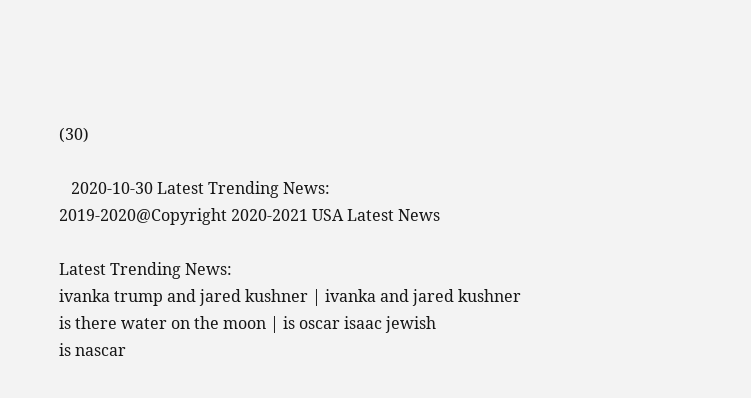(30)

   2020-10-30 Latest Trending News:
2019-2020@Copyright 2020-2021 USA Latest News

Latest Trending News:
ivanka trump and jared kushner | ivanka and jared kushner
is there water on the moon | is oscar isaac jewish
is nascar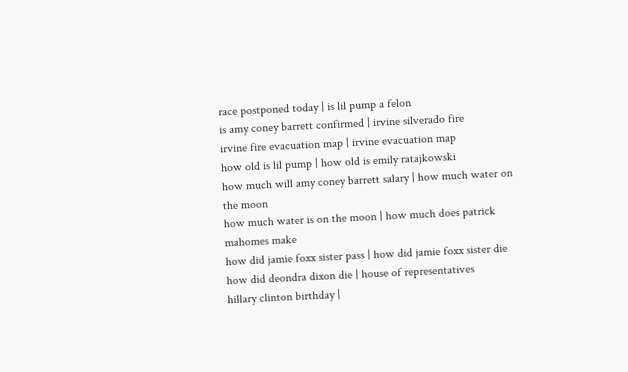race postponed today | is lil pump a felon
is amy coney barrett confirmed | irvine silverado fire
irvine fire evacuation map | irvine evacuation map
how old is lil pump | how old is emily ratajkowski
how much will amy coney barrett salary | how much water on the moon
how much water is on the moon | how much does patrick mahomes make
how did jamie foxx sister pass | how did jamie foxx sister die
how did deondra dixon die | house of representatives
hillary clinton birthday |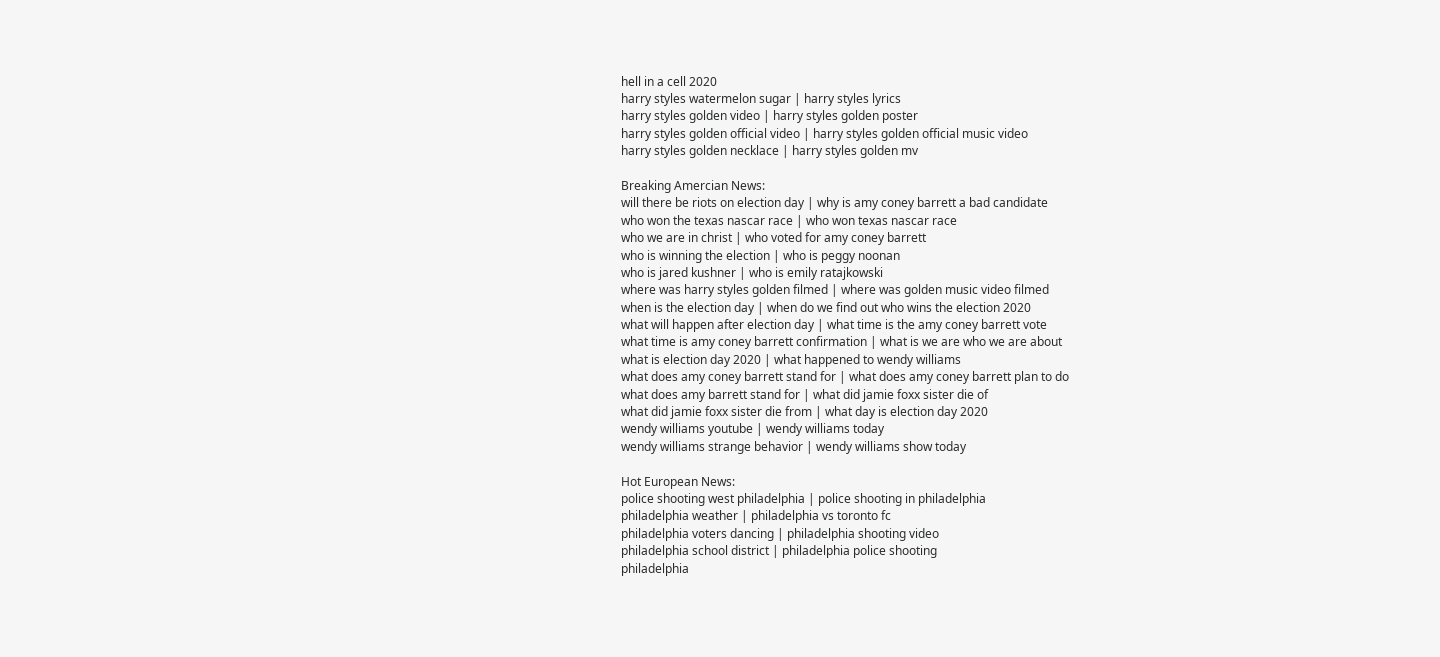hell in a cell 2020
harry styles watermelon sugar | harry styles lyrics
harry styles golden video | harry styles golden poster
harry styles golden official video | harry styles golden official music video
harry styles golden necklace | harry styles golden mv

Breaking Amercian News:
will there be riots on election day | why is amy coney barrett a bad candidate
who won the texas nascar race | who won texas nascar race
who we are in christ | who voted for amy coney barrett
who is winning the election | who is peggy noonan
who is jared kushner | who is emily ratajkowski
where was harry styles golden filmed | where was golden music video filmed
when is the election day | when do we find out who wins the election 2020
what will happen after election day | what time is the amy coney barrett vote
what time is amy coney barrett confirmation | what is we are who we are about
what is election day 2020 | what happened to wendy williams
what does amy coney barrett stand for | what does amy coney barrett plan to do
what does amy barrett stand for | what did jamie foxx sister die of
what did jamie foxx sister die from | what day is election day 2020
wendy williams youtube | wendy williams today
wendy williams strange behavior | wendy williams show today

Hot European News:
police shooting west philadelphia | police shooting in philadelphia
philadelphia weather | philadelphia vs toronto fc
philadelphia voters dancing | philadelphia shooting video
philadelphia school district | philadelphia police shooting
philadelphia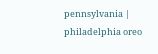pennsylvania | philadelphia oreo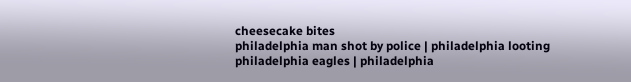cheesecake bites
philadelphia man shot by police | philadelphia looting
philadelphia eagles | philadelphia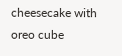cheesecake with oreo cube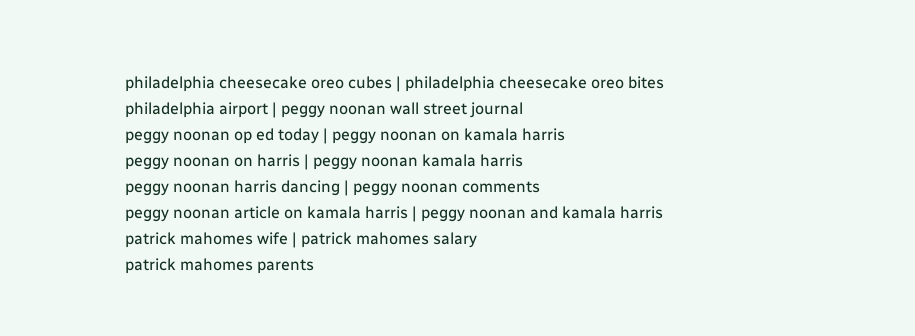philadelphia cheesecake oreo cubes | philadelphia cheesecake oreo bites
philadelphia airport | peggy noonan wall street journal
peggy noonan op ed today | peggy noonan on kamala harris
peggy noonan on harris | peggy noonan kamala harris
peggy noonan harris dancing | peggy noonan comments
peggy noonan article on kamala harris | peggy noonan and kamala harris
patrick mahomes wife | patrick mahomes salary
patrick mahomes parents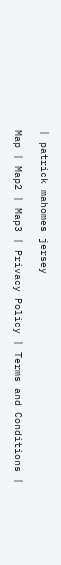| patrick mahomes jersey

Map | Map2 | Map3 | Privacy Policy | Terms and Conditions |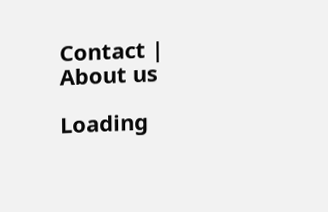Contact | About us

Loading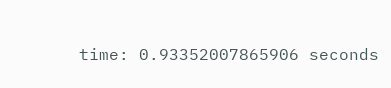time: 0.93352007865906 seconds